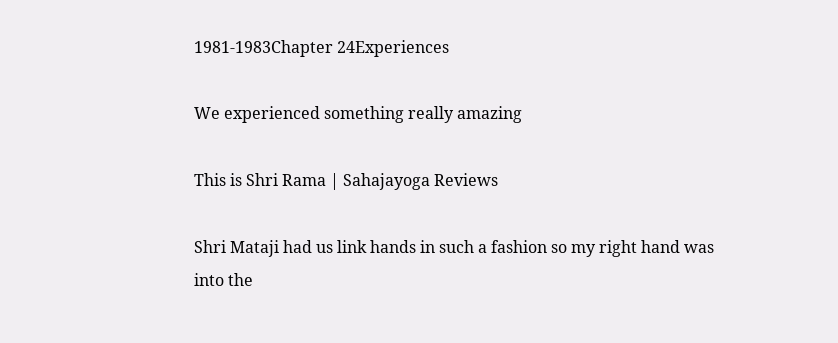1981-1983Chapter 24Experiences

We experienced something really amazing

This is Shri Rama | Sahajayoga Reviews

Shri Mataji had us link hands in such a fashion so my right hand was into the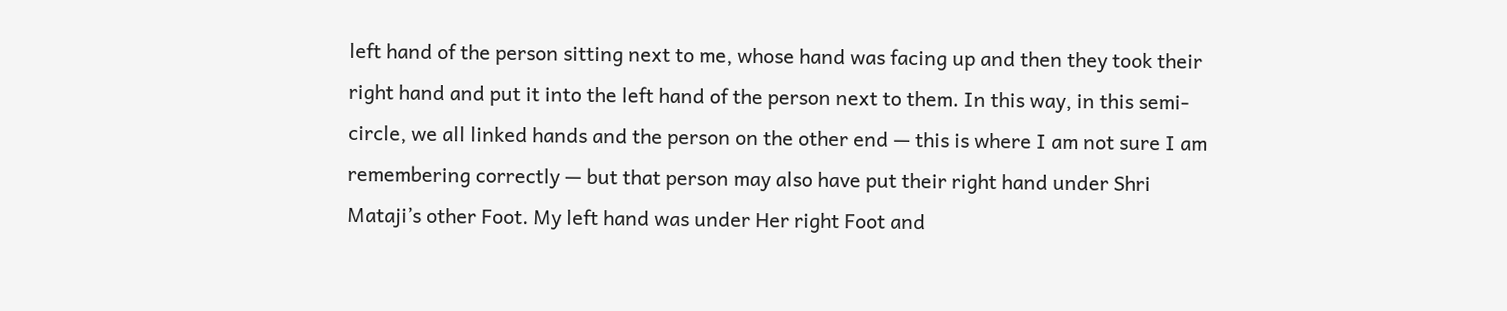left hand of the person sitting next to me, whose hand was facing up and then they took their right hand and put it into the left hand of the person next to them. In this way, in this semi-circle, we all linked hands and the person on the other end — this is where I am not sure I am remembering correctly — but that person may also have put their right hand under Shri Mataji’s other Foot. My left hand was under Her right Foot and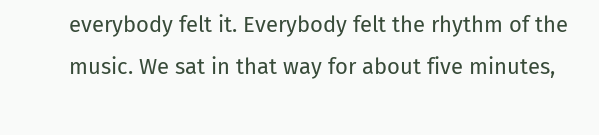everybody felt it. Everybody felt the rhythm of the music. We sat in that way for about five minutes,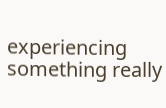experiencing something really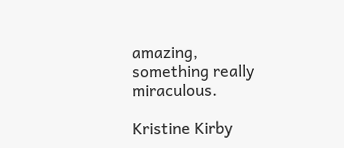amazing, something really miraculous.

Kristine Kirby